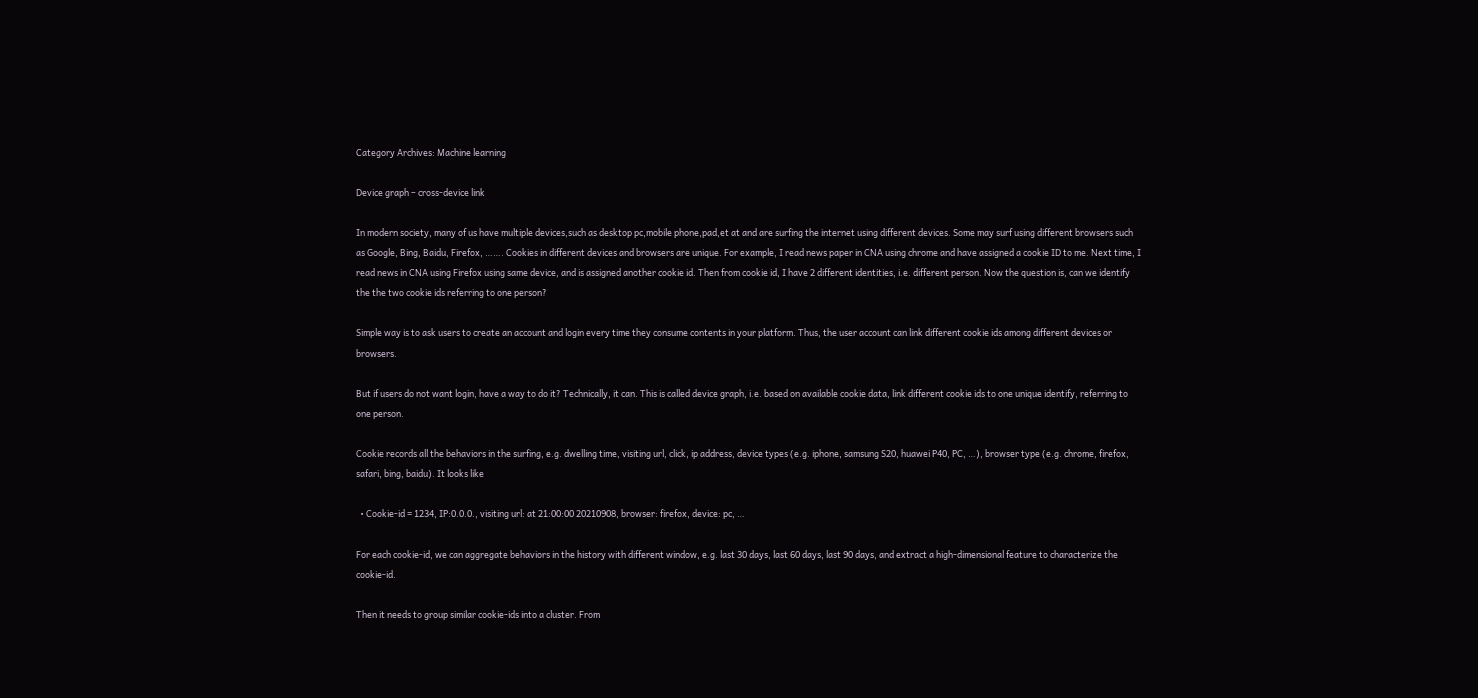Category Archives: Machine learning

Device graph – cross-device link

In modern society, many of us have multiple devices,such as desktop pc,mobile phone,pad,et at and are surfing the internet using different devices. Some may surf using different browsers such as Google, Bing, Baidu, Firefox, ……. Cookies in different devices and browsers are unique. For example, I read news paper in CNA using chrome and have assigned a cookie ID to me. Next time, I read news in CNA using Firefox using same device, and is assigned another cookie id. Then from cookie id, I have 2 different identities, i.e. different person. Now the question is, can we identify the the two cookie ids referring to one person?

Simple way is to ask users to create an account and login every time they consume contents in your platform. Thus, the user account can link different cookie ids among different devices or browsers.

But if users do not want login, have a way to do it? Technically, it can. This is called device graph, i.e. based on available cookie data, link different cookie ids to one unique identify, referring to one person.

Cookie records all the behaviors in the surfing, e.g. dwelling time, visiting url, click, ip address, device types (e.g. iphone, samsung S20, huawei P40, PC, …), browser type (e.g. chrome, firefox, safari, bing, baidu). It looks like

  • Cookie-id = 1234, IP:0.0.0., visiting url: at 21:00:00 20210908, browser: firefox, device: pc, …

For each cookie-id, we can aggregate behaviors in the history with different window, e.g. last 30 days, last 60 days, last 90 days, and extract a high-dimensional feature to characterize the cookie-id.

Then it needs to group similar cookie-ids into a cluster. From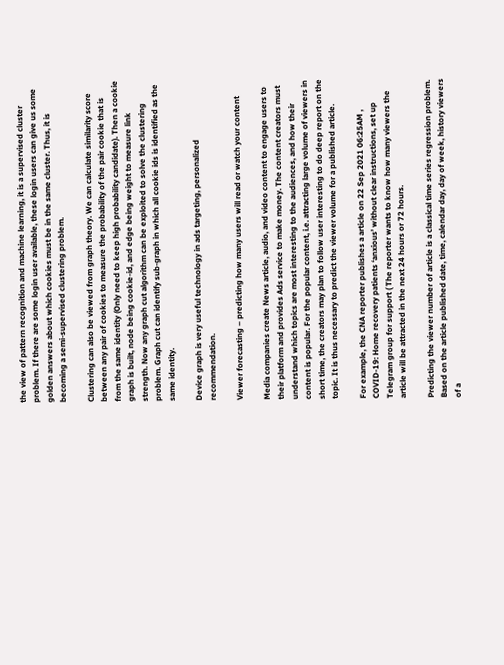the view of pattern recognition and machine learning, it is a supervised cluster problem. If there are some login user available, these login users can give us some golden answers about which cookies must be in the same cluster. Thus, it is becoming a semi-supervised clustering problem.

Clustering can also be viewed from graph theory. We can calculate similarity score between any pair of cookies to measure the probability of the pair cookie that is from the same identity (Only need to keep high probability candidate). Then a cookie graph is built, node being cookie-id, and edge being weight to measure link strength. Now any graph cut algorithm can be exploited to solve the clustering problem. Graph cut can identify sub-graph in which all cookie ids is identified as the same identity.

Device graph is very useful technology in ads targeting, personalized recommendation.

Viewer forecasting – predicting how many users will read or watch your content

Media companies create News article, audio, and video content to engage users to their platform and provides Ads service to make money. The content creators must understand which topics are most interesting to the audiences, and how their content is popular. For the popular content, i.e. attracting large volume of viewers in short time, the creators may plan to follow user interesting to do deep report on the topic. It is thus necessary to predict the viewer volume for a published article.

For example, the CNA reporter publishes a article on 22 Sep 2021 06:25AM , COVID-19: Home recovery patients ‘anxious’ without clear instructions, set up Telegram group for support ( The reporter wants to know how many viewers the article will be attracted in the next 24 hours or 72 hours.

Predicting the viewer number of article is a classical time series regression problem. Based on the article published date, time, calendar day, day of week, history viewers of a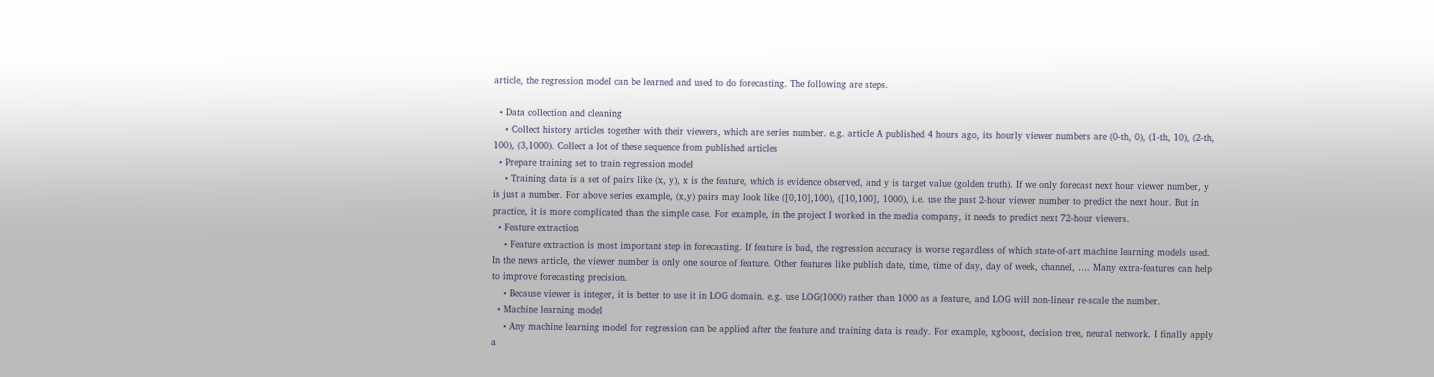article, the regression model can be learned and used to do forecasting. The following are steps.

  • Data collection and cleaning
    • Collect history articles together with their viewers, which are series number. e.g. article A published 4 hours ago, its hourly viewer numbers are (0-th, 0), (1-th, 10), (2-th, 100), (3,1000). Collect a lot of these sequence from published articles
  • Prepare training set to train regression model
    • Training data is a set of pairs like (x, y), x is the feature, which is evidence observed, and y is target value (golden truth). If we only forecast next hour viewer number, y is just a number. For above series example, (x,y) pairs may look like ([0,10],100), ([10,100], 1000), i.e. use the past 2-hour viewer number to predict the next hour. But in practice, it is more complicated than the simple case. For example, in the project I worked in the media company, it needs to predict next 72-hour viewers.
  • Feature extraction
    • Feature extraction is most important step in forecasting. If feature is bad, the regression accuracy is worse regardless of which state-of-art machine learning models used. In the news article, the viewer number is only one source of feature. Other features like publish date, time, time of day, day of week, channel, …. Many extra-features can help to improve forecasting precision.
    • Because viewer is integer, it is better to use it in LOG domain. e.g. use LOG(1000) rather than 1000 as a feature, and LOG will non-linear re-scale the number.
  • Machine learning model
    • Any machine learning model for regression can be applied after the feature and training data is ready. For example, xgboost, decision tree, neural network. I finally apply a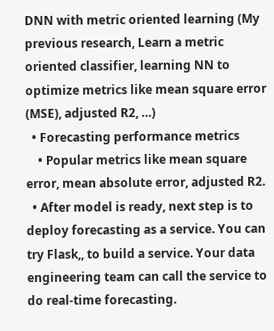DNN with metric oriented learning (My previous research, Learn a metric oriented classifier, learning NN to optimize metrics like mean square error (MSE), adjusted R2, …)
  • Forecasting performance metrics
    • Popular metrics like mean square error, mean absolute error, adjusted R2.
  • After model is ready, next step is to deploy forecasting as a service. You can try Flask,, to build a service. Your data engineering team can call the service to do real-time forecasting.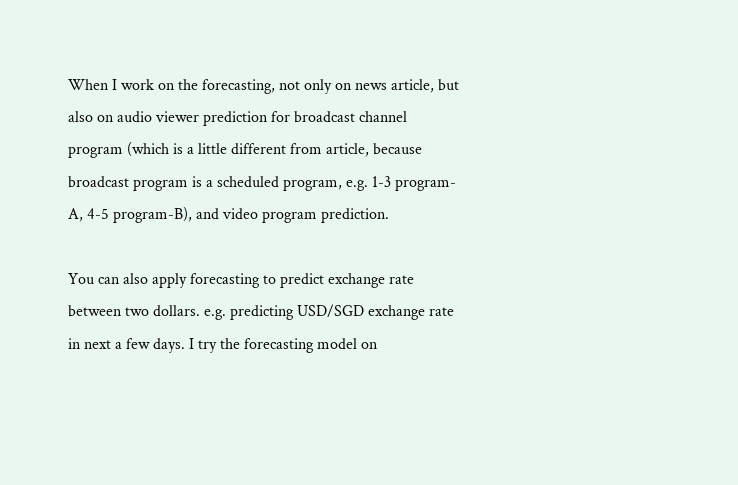When I work on the forecasting, not only on news article, but also on audio viewer prediction for broadcast channel program (which is a little different from article, because broadcast program is a scheduled program, e.g. 1-3 program-A, 4-5 program-B), and video program prediction.

You can also apply forecasting to predict exchange rate between two dollars. e.g. predicting USD/SGD exchange rate in next a few days. I try the forecasting model on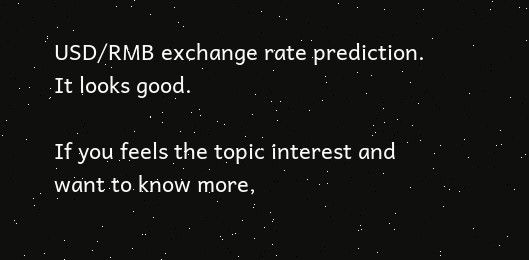USD/RMB exchange rate prediction. It looks good.

If you feels the topic interest and want to know more,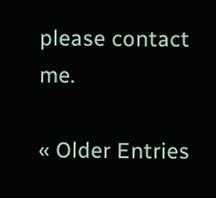please contact me.

« Older Entries